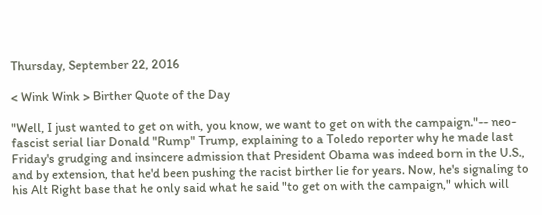Thursday, September 22, 2016

< Wink Wink > Birther Quote of the Day

"Well, I just wanted to get on with, you know, we want to get on with the campaign."-- neo-fascist serial liar Donald "Rump" Trump, explaining to a Toledo reporter why he made last Friday's grudging and insincere admission that President Obama was indeed born in the U.S., and by extension, that he'd been pushing the racist birther lie for years. Now, he's signaling to his Alt Right base that he only said what he said "to get on with the campaign," which will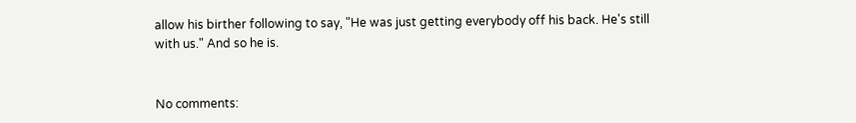allow his birther following to say, "He was just getting everybody off his back. He's still with us." And so he is.


No comments: